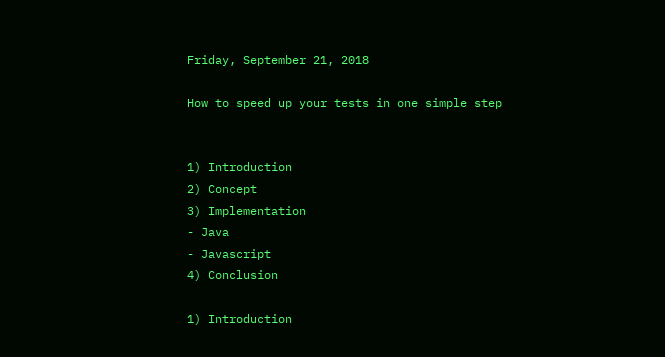Friday, September 21, 2018

How to speed up your tests in one simple step


1) Introduction
2) Concept
3) Implementation
- Java
- Javascript
4) Conclusion

1) Introduction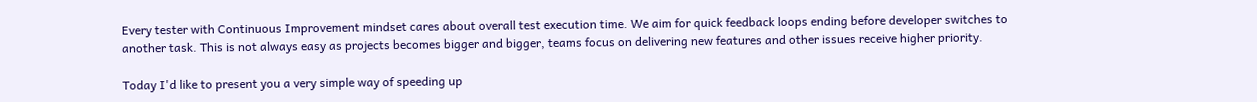Every tester with Continuous Improvement mindset cares about overall test execution time. We aim for quick feedback loops ending before developer switches to another task. This is not always easy as projects becomes bigger and bigger, teams focus on delivering new features and other issues receive higher priority.

Today I'd like to present you a very simple way of speeding up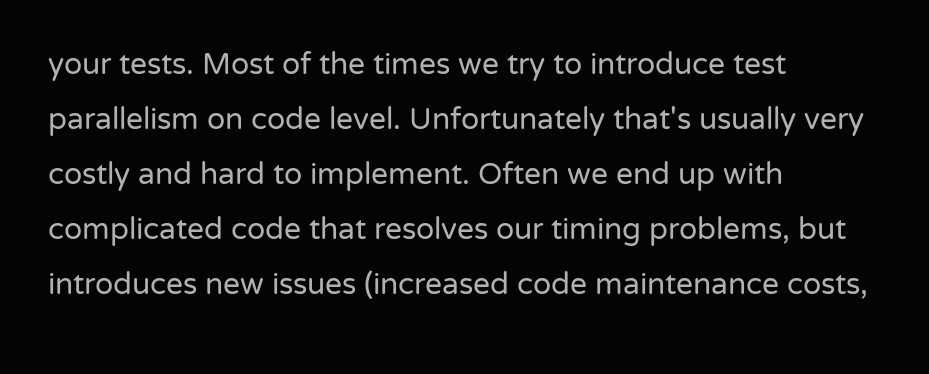your tests. Most of the times we try to introduce test parallelism on code level. Unfortunately that's usually very costly and hard to implement. Often we end up with complicated code that resolves our timing problems, but introduces new issues (increased code maintenance costs,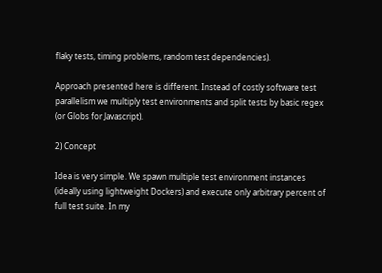flaky tests, timing problems, random test dependencies).

Approach presented here is different. Instead of costly software test parallelism we multiply test environments and split tests by basic regex (or Globs for Javascript).

2) Concept

Idea is very simple. We spawn multiple test environment instances (ideally using lightweight Dockers) and execute only arbitrary percent of full test suite. In my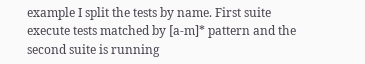example I split the tests by name. First suite execute tests matched by [a-m]* pattern and the second suite is running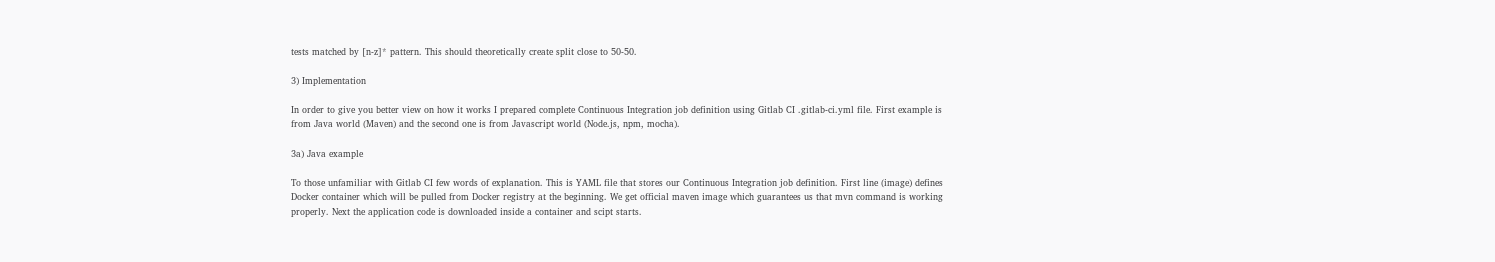tests matched by [n-z]* pattern. This should theoretically create split close to 50-50.

3) Implementation

In order to give you better view on how it works I prepared complete Continuous Integration job definition using Gitlab CI .gitlab-ci.yml file. First example is from Java world (Maven) and the second one is from Javascript world (Node.js, npm, mocha).

3a) Java example

To those unfamiliar with Gitlab CI few words of explanation. This is YAML file that stores our Continuous Integration job definition. First line (image) defines Docker container which will be pulled from Docker registry at the beginning. We get official maven image which guarantees us that mvn command is working properly. Next the application code is downloaded inside a container and scipt starts.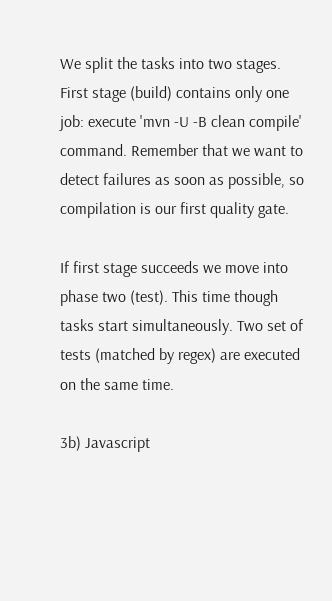We split the tasks into two stages. First stage (build) contains only one job: execute 'mvn -U -B clean compile' command. Remember that we want to detect failures as soon as possible, so compilation is our first quality gate.

If first stage succeeds we move into phase two (test). This time though tasks start simultaneously. Two set of tests (matched by regex) are executed on the same time.

3b) Javascript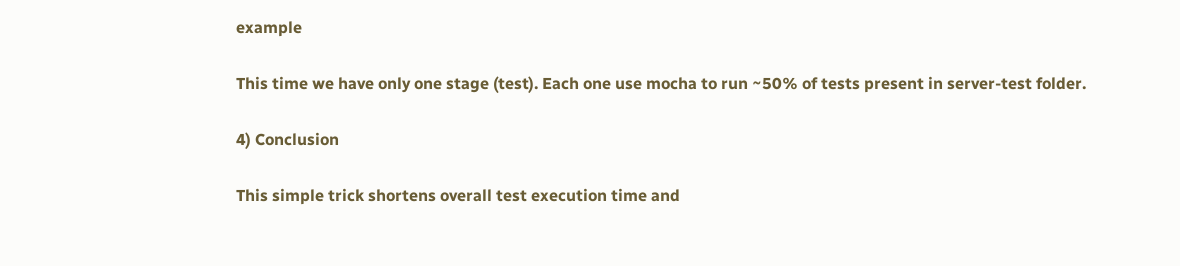example

This time we have only one stage (test). Each one use mocha to run ~50% of tests present in server-test folder.

4) Conclusion

This simple trick shortens overall test execution time and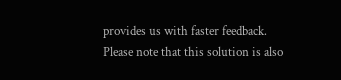provides us with faster feedback. Please note that this solution is also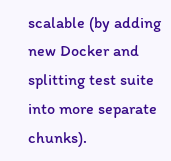scalable (by adding new Docker and splitting test suite into more separate chunks).